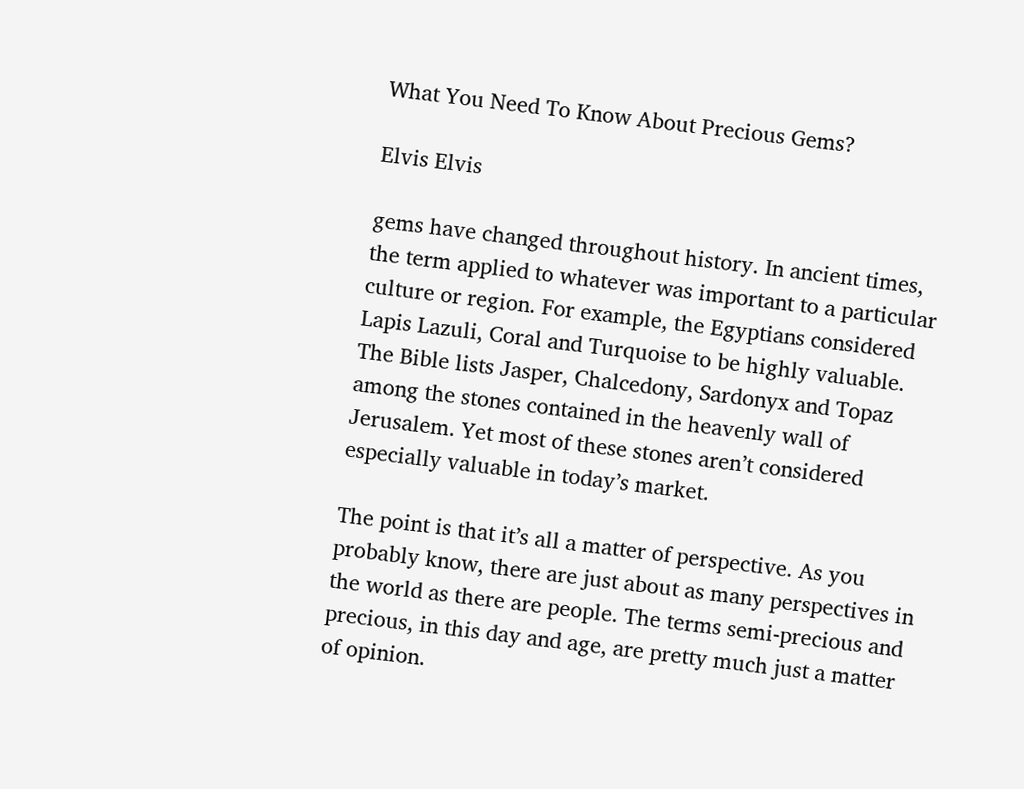What You Need To Know About Precious Gems?

Elvis Elvis

gems have changed throughout history. In ancient times, the term applied to whatever was important to a particular culture or region. For example, the Egyptians considered Lapis Lazuli, Coral and Turquoise to be highly valuable. The Bible lists Jasper, Chalcedony, Sardonyx and Topaz among the stones contained in the heavenly wall of Jerusalem. Yet most of these stones aren’t considered especially valuable in today’s market.

The point is that it’s all a matter of perspective. As you probably know, there are just about as many perspectives in the world as there are people. The terms semi-precious and precious, in this day and age, are pretty much just a matter of opinion.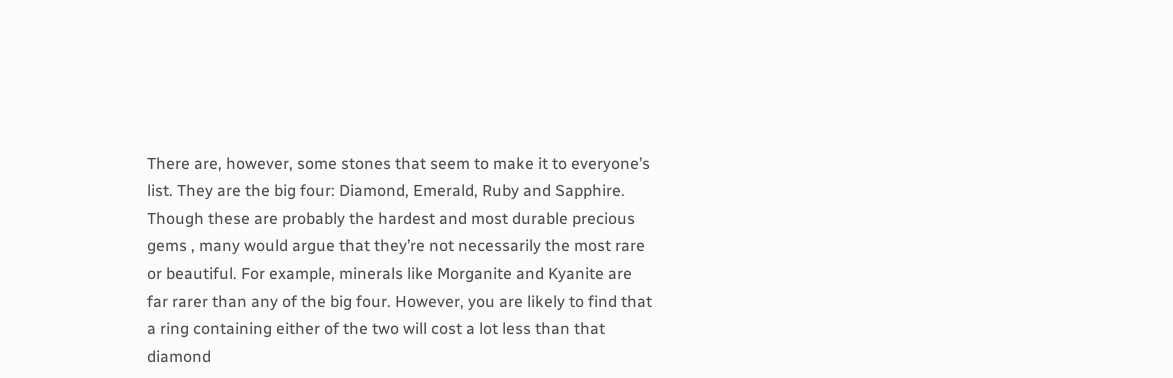There are, however, some stones that seem to make it to everyone’s list. They are the big four: Diamond, Emerald, Ruby and Sapphire. Though these are probably the hardest and most durable precious gems , many would argue that they’re not necessarily the most rare or beautiful. For example, minerals like Morganite and Kyanite are far rarer than any of the big four. However, you are likely to find that a ring containing either of the two will cost a lot less than that diamond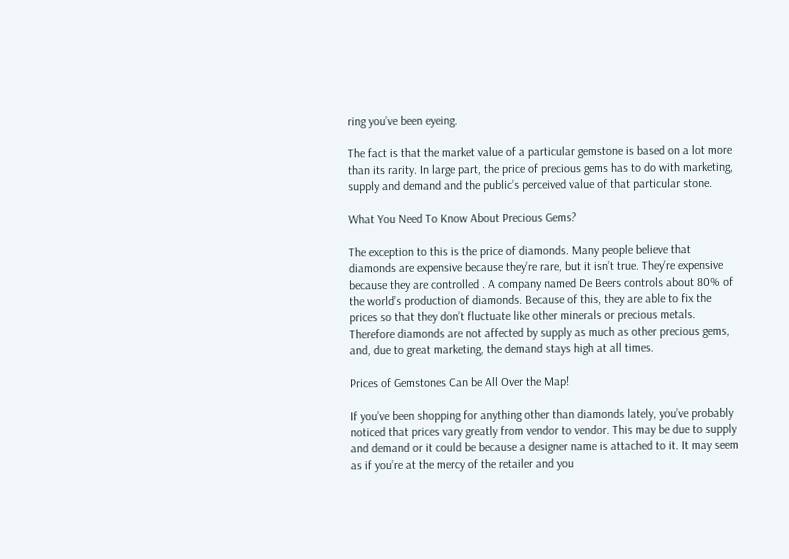ring you’ve been eyeing.

The fact is that the market value of a particular gemstone is based on a lot more than its rarity. In large part, the price of precious gems has to do with marketing, supply and demand and the public’s perceived value of that particular stone.

What You Need To Know About Precious Gems?

The exception to this is the price of diamonds. Many people believe that diamonds are expensive because they’re rare, but it isn’t true. They’re expensive because they are controlled . A company named De Beers controls about 80% of the world’s production of diamonds. Because of this, they are able to fix the prices so that they don’t fluctuate like other minerals or precious metals. Therefore diamonds are not affected by supply as much as other precious gems, and, due to great marketing, the demand stays high at all times.

Prices of Gemstones Can be All Over the Map!

If you’ve been shopping for anything other than diamonds lately, you’ve probably noticed that prices vary greatly from vendor to vendor. This may be due to supply and demand or it could be because a designer name is attached to it. It may seem as if you’re at the mercy of the retailer and you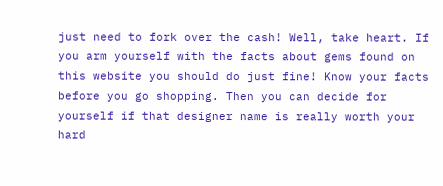just need to fork over the cash! Well, take heart. If you arm yourself with the facts about gems found on this website you should do just fine! Know your facts before you go shopping. Then you can decide for yourself if that designer name is really worth your hard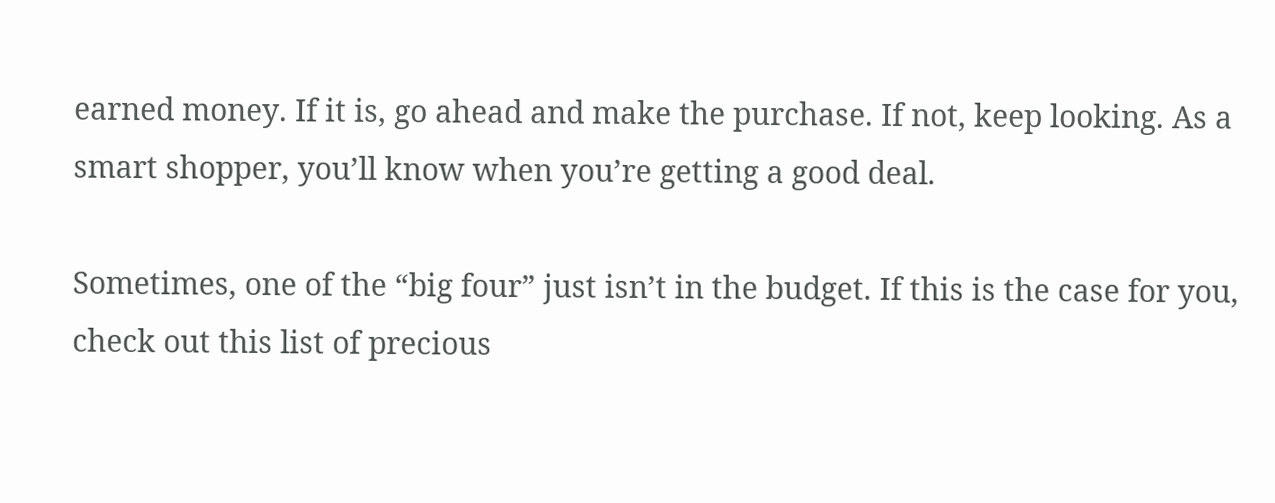earned money. If it is, go ahead and make the purchase. If not, keep looking. As a smart shopper, you’ll know when you’re getting a good deal.

Sometimes, one of the “big four” just isn’t in the budget. If this is the case for you, check out this list of precious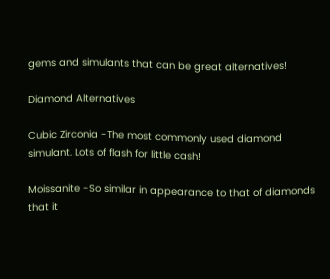gems and simulants that can be great alternatives!

Diamond Alternatives

Cubic Zirconia -The most commonly used diamond simulant. Lots of flash for little cash!

Moissanite -So similar in appearance to that of diamonds that it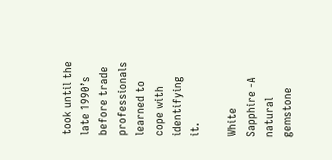took until the late 1990’s before trade professionals learned to cope with identifying it.

White Sapphire -A natural gemstone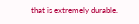that is extremely durable.